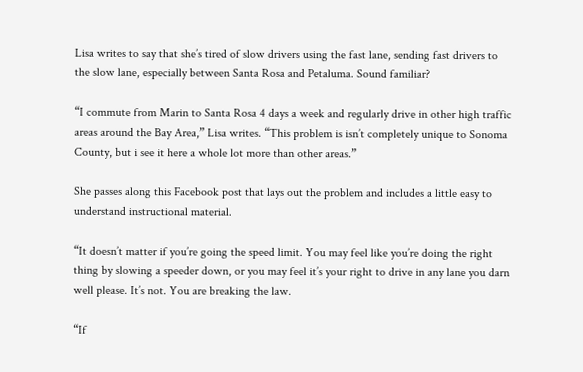Lisa writes to say that she’s tired of slow drivers using the fast lane, sending fast drivers to the slow lane, especially between Santa Rosa and Petaluma. Sound familiar?

“I commute from Marin to Santa Rosa 4 days a week and regularly drive in other high traffic areas around the Bay Area,” Lisa writes. “This problem is isn’t completely unique to Sonoma County, but i see it here a whole lot more than other areas.”

She passes along this Facebook post that lays out the problem and includes a little easy to understand instructional material.

“It doesn’t matter if you’re going the speed limit. You may feel like you’re doing the right thing by slowing a speeder down, or you may feel it’s your right to drive in any lane you darn well please. It’s not. You are breaking the law.

“If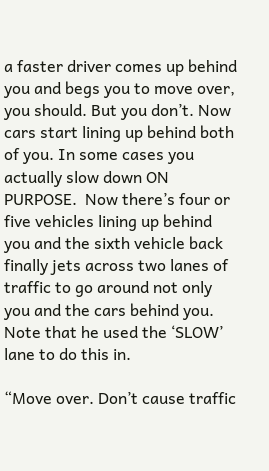a faster driver comes up behind you and begs you to move over, you should. But you don’t. Now cars start lining up behind both of you. In some cases you actually slow down ON PURPOSE.  Now there’s four or five vehicles lining up behind you and the sixth vehicle back finally jets across two lanes of traffic to go around not only you and the cars behind you. Note that he used the ‘SLOW’ lane to do this in.

“Move over. Don’t cause traffic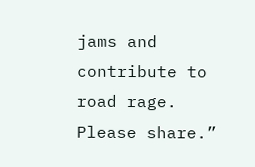jams and contribute to road rage. Please share.”